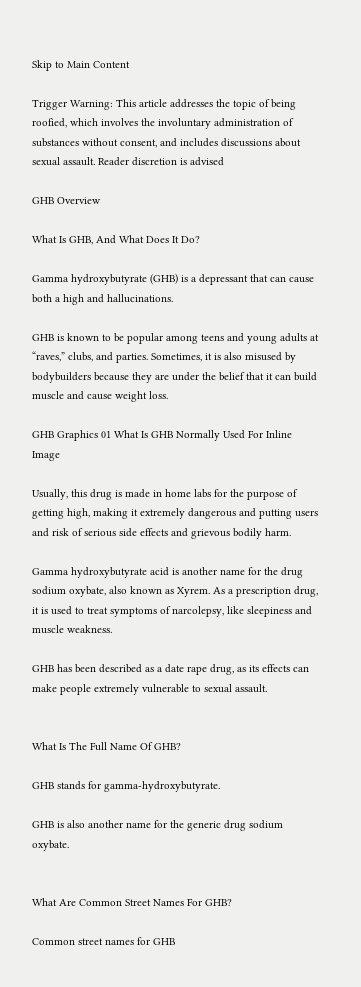Skip to Main Content

Trigger Warning: This article addresses the topic of being roofied, which involves the involuntary administration of substances without consent, and includes discussions about sexual assault. Reader discretion is advised

GHB Overview

What Is GHB, And What Does It Do?

Gamma hydroxybutyrate (GHB) is a depressant that can cause both a high and hallucinations.

GHB is known to be popular among teens and young adults at “raves,” clubs, and parties. Sometimes, it is also misused by bodybuilders because they are under the belief that it can build muscle and cause weight loss.

GHB Graphics 01 What Is GHB Normally Used For Inline Image

Usually, this drug is made in home labs for the purpose of getting high, making it extremely dangerous and putting users and risk of serious side effects and grievous bodily harm.

Gamma hydroxybutyrate acid is another name for the drug sodium oxybate, also known as Xyrem. As a prescription drug, it is used to treat symptoms of narcolepsy, like sleepiness and muscle weakness.

GHB has been described as a date rape drug, as its effects can make people extremely vulnerable to sexual assault.


What Is The Full Name Of GHB?

GHB stands for gamma-hydroxybutyrate.

GHB is also another name for the generic drug sodium oxybate.


What Are Common Street Names For GHB?

Common street names for GHB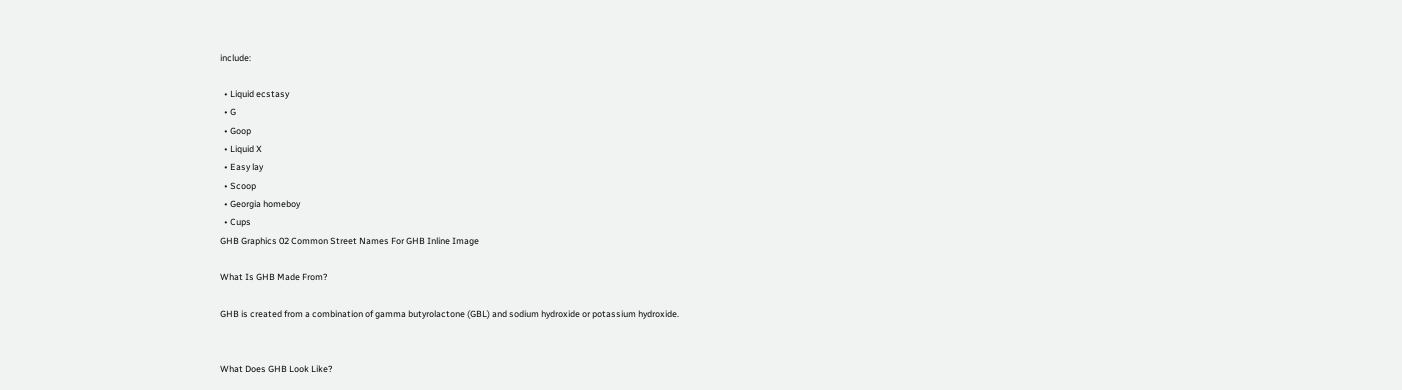include:

  • Liquid ecstasy
  • G
  • Goop
  • Liquid X
  • Easy lay
  • Scoop
  • Georgia homeboy
  • Cups
GHB Graphics 02 Common Street Names For GHB Inline Image

What Is GHB Made From?

GHB is created from a combination of gamma butyrolactone (GBL) and sodium hydroxide or potassium hydroxide.


What Does GHB Look Like?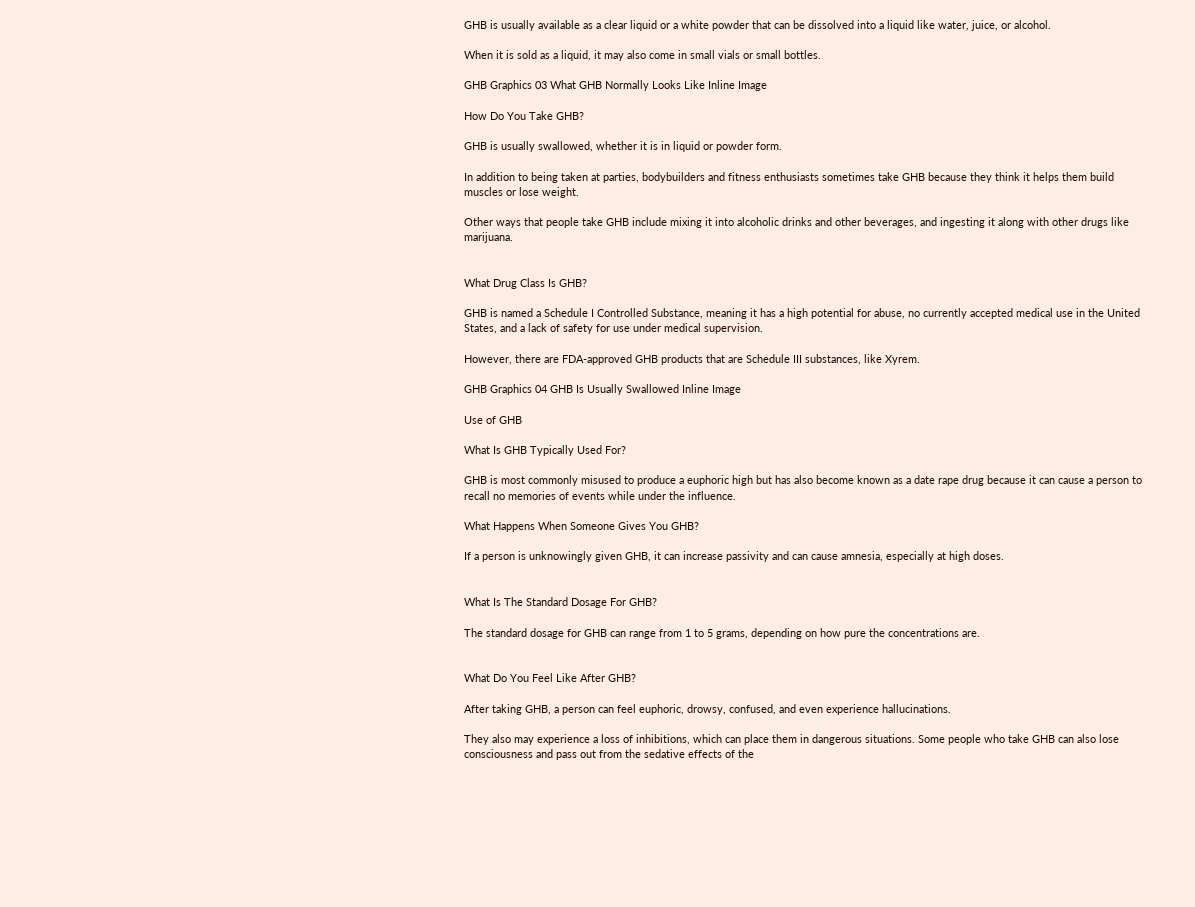GHB is usually available as a clear liquid or a white powder that can be dissolved into a liquid like water, juice, or alcohol.

When it is sold as a liquid, it may also come in small vials or small bottles.

GHB Graphics 03 What GHB Normally Looks Like Inline Image

How Do You Take GHB?

GHB is usually swallowed, whether it is in liquid or powder form.

In addition to being taken at parties, bodybuilders and fitness enthusiasts sometimes take GHB because they think it helps them build muscles or lose weight.

Other ways that people take GHB include mixing it into alcoholic drinks and other beverages, and ingesting it along with other drugs like marijuana.


What Drug Class Is GHB?

GHB is named a Schedule I Controlled Substance, meaning it has a high potential for abuse, no currently accepted medical use in the United States, and a lack of safety for use under medical supervision.

However, there are FDA-approved GHB products that are Schedule III substances, like Xyrem.

GHB Graphics 04 GHB Is Usually Swallowed Inline Image

Use of GHB

What Is GHB Typically Used For?

GHB is most commonly misused to produce a euphoric high but has also become known as a date rape drug because it can cause a person to recall no memories of events while under the influence.

What Happens When Someone Gives You GHB?

If a person is unknowingly given GHB, it can increase passivity and can cause amnesia, especially at high doses.


What Is The Standard Dosage For GHB?

The standard dosage for GHB can range from 1 to 5 grams, depending on how pure the concentrations are.


What Do You Feel Like After GHB?

After taking GHB, a person can feel euphoric, drowsy, confused, and even experience hallucinations.

They also may experience a loss of inhibitions, which can place them in dangerous situations. Some people who take GHB can also lose consciousness and pass out from the sedative effects of the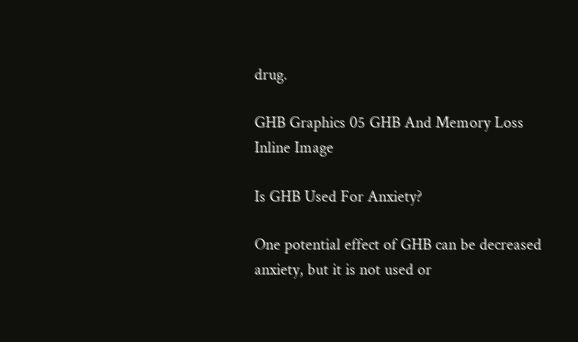drug.

GHB Graphics 05 GHB And Memory Loss Inline Image

Is GHB Used For Anxiety?

One potential effect of GHB can be decreased anxiety, but it is not used or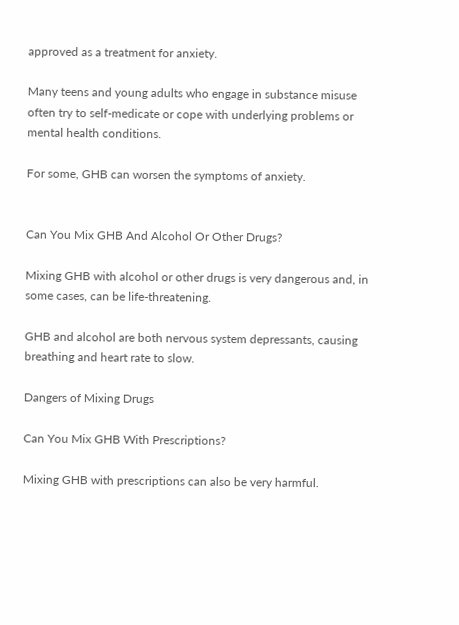approved as a treatment for anxiety.

Many teens and young adults who engage in substance misuse often try to self-medicate or cope with underlying problems or mental health conditions.

For some, GHB can worsen the symptoms of anxiety.


Can You Mix GHB And Alcohol Or Other Drugs?

Mixing GHB with alcohol or other drugs is very dangerous and, in some cases, can be life-threatening.

GHB and alcohol are both nervous system depressants, causing breathing and heart rate to slow.

Dangers of Mixing Drugs

Can You Mix GHB With Prescriptions?

Mixing GHB with prescriptions can also be very harmful.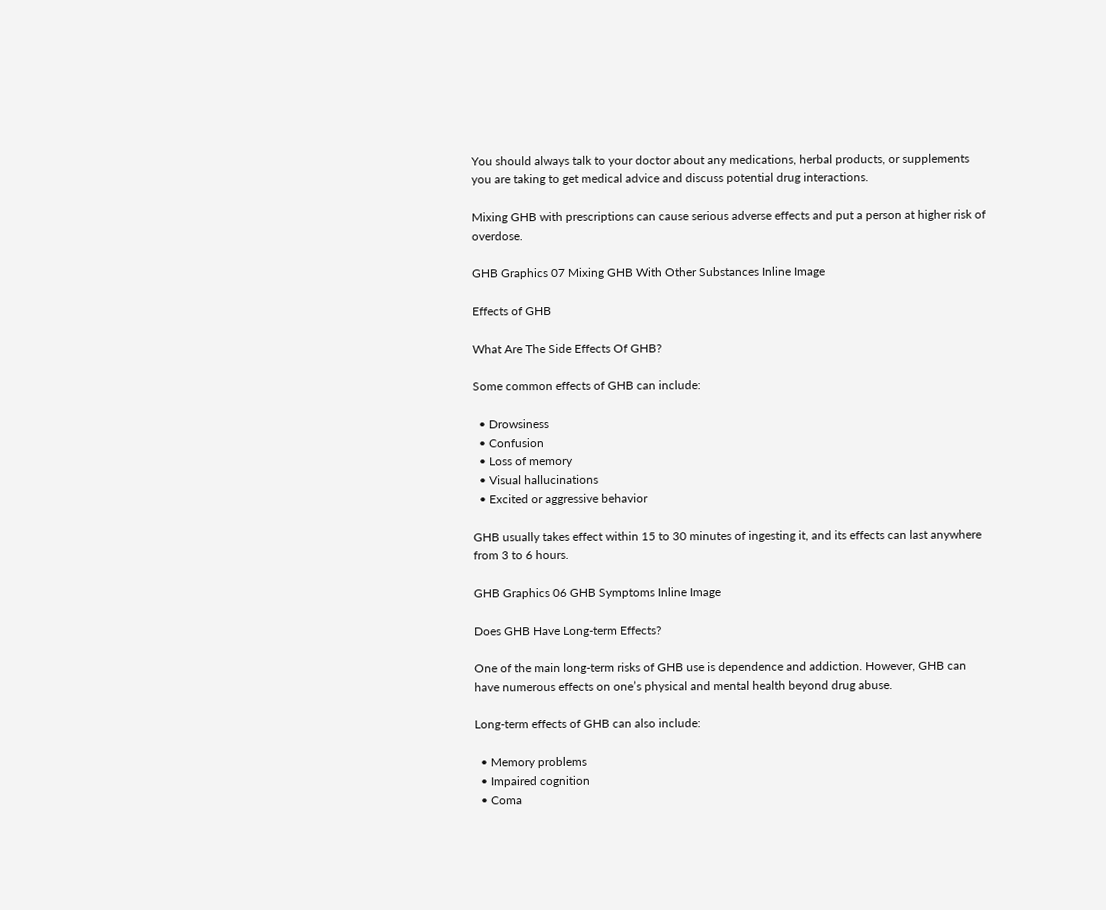You should always talk to your doctor about any medications, herbal products, or supplements you are taking to get medical advice and discuss potential drug interactions.

Mixing GHB with prescriptions can cause serious adverse effects and put a person at higher risk of overdose.

GHB Graphics 07 Mixing GHB With Other Substances Inline Image

Effects of GHB

What Are The Side Effects Of GHB?

Some common effects of GHB can include:

  • Drowsiness
  • Confusion
  • Loss of memory
  • Visual hallucinations
  • Excited or aggressive behavior

GHB usually takes effect within 15 to 30 minutes of ingesting it, and its effects can last anywhere from 3 to 6 hours.

GHB Graphics 06 GHB Symptoms Inline Image

Does GHB Have Long-term Effects?

One of the main long-term risks of GHB use is dependence and addiction. However, GHB can have numerous effects on one’s physical and mental health beyond drug abuse.

Long-term effects of GHB can also include:

  • Memory problems
  • Impaired cognition
  • Coma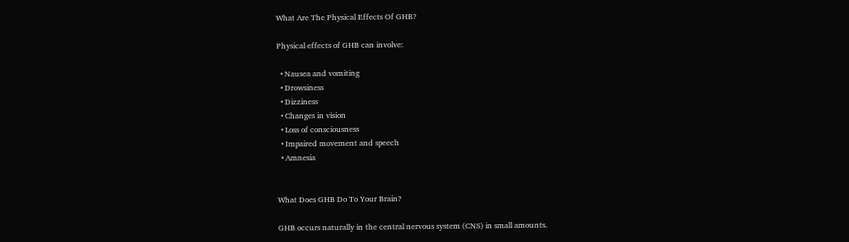What Are The Physical Effects Of GHB?

Physical effects of GHB can involve:

  • Nausea and vomiting
  • Drowsiness
  • Dizziness
  • Changes in vision
  • Loss of consciousness
  • Impaired movement and speech
  • Amnesia


What Does GHB Do To Your Brain?

GHB occurs naturally in the central nervous system (CNS) in small amounts.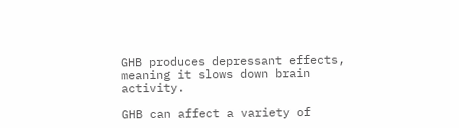GHB produces depressant effects, meaning it slows down brain activity.

GHB can affect a variety of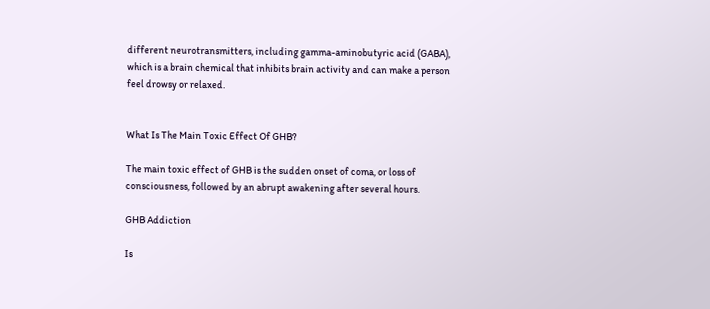different neurotransmitters, including gamma-aminobutyric acid (GABA), which is a brain chemical that inhibits brain activity and can make a person feel drowsy or relaxed.


What Is The Main Toxic Effect Of GHB?

The main toxic effect of GHB is the sudden onset of coma, or loss of consciousness, followed by an abrupt awakening after several hours.

GHB Addiction

Is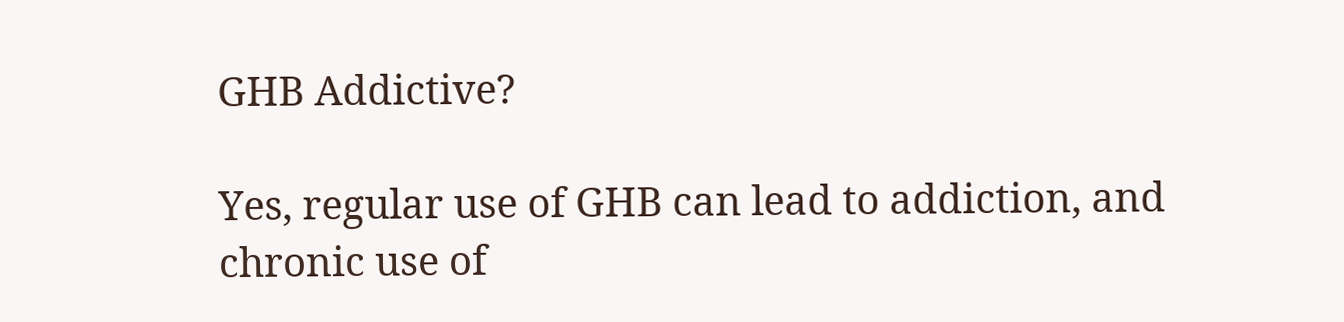GHB Addictive?

Yes, regular use of GHB can lead to addiction, and chronic use of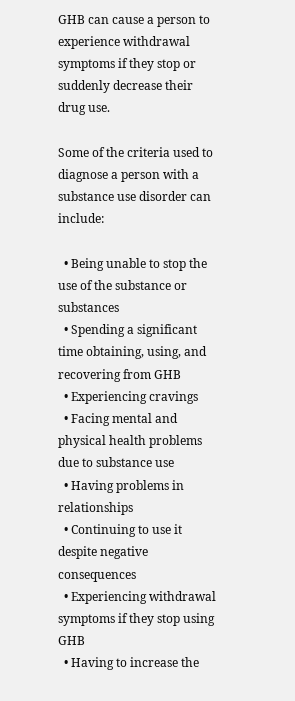GHB can cause a person to experience withdrawal symptoms if they stop or suddenly decrease their drug use.

Some of the criteria used to diagnose a person with a substance use disorder can include:

  • Being unable to stop the use of the substance or substances
  • Spending a significant time obtaining, using, and recovering from GHB
  • Experiencing cravings
  • Facing mental and physical health problems due to substance use
  • Having problems in relationships
  • Continuing to use it despite negative consequences
  • Experiencing withdrawal symptoms if they stop using GHB
  • Having to increase the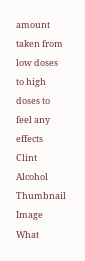amount taken from low doses to high doses to feel any effects
Clint Alcohol Thumbnail Image
What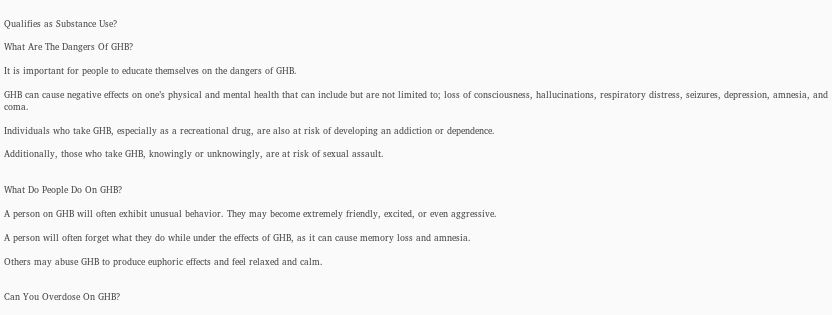Qualifies as Substance Use?

What Are The Dangers Of GHB?

It is important for people to educate themselves on the dangers of GHB.

GHB can cause negative effects on one’s physical and mental health that can include but are not limited to; loss of consciousness, hallucinations, respiratory distress, seizures, depression, amnesia, and coma.

Individuals who take GHB, especially as a recreational drug, are also at risk of developing an addiction or dependence.

Additionally, those who take GHB, knowingly or unknowingly, are at risk of sexual assault.


What Do People Do On GHB?

A person on GHB will often exhibit unusual behavior. They may become extremely friendly, excited, or even aggressive.

A person will often forget what they do while under the effects of GHB, as it can cause memory loss and amnesia.

Others may abuse GHB to produce euphoric effects and feel relaxed and calm.


Can You Overdose On GHB?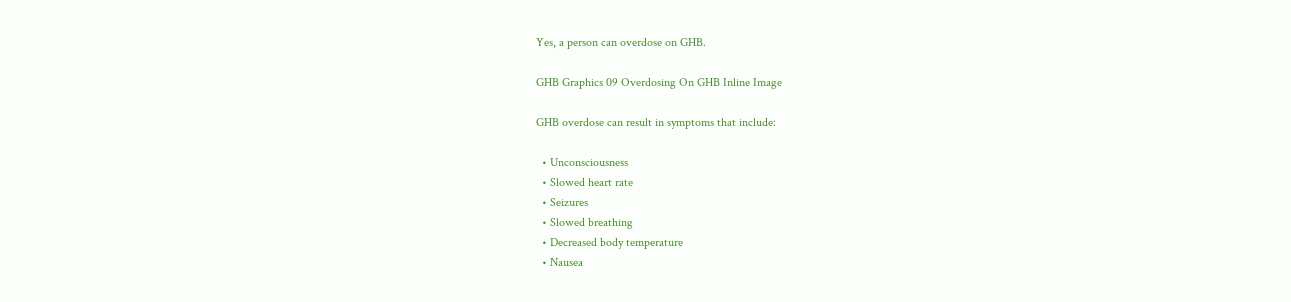Yes, a person can overdose on GHB.

GHB Graphics 09 Overdosing On GHB Inline Image

GHB overdose can result in symptoms that include:

  • Unconsciousness
  • Slowed heart rate
  • Seizures
  • Slowed breathing
  • Decreased body temperature
  • Nausea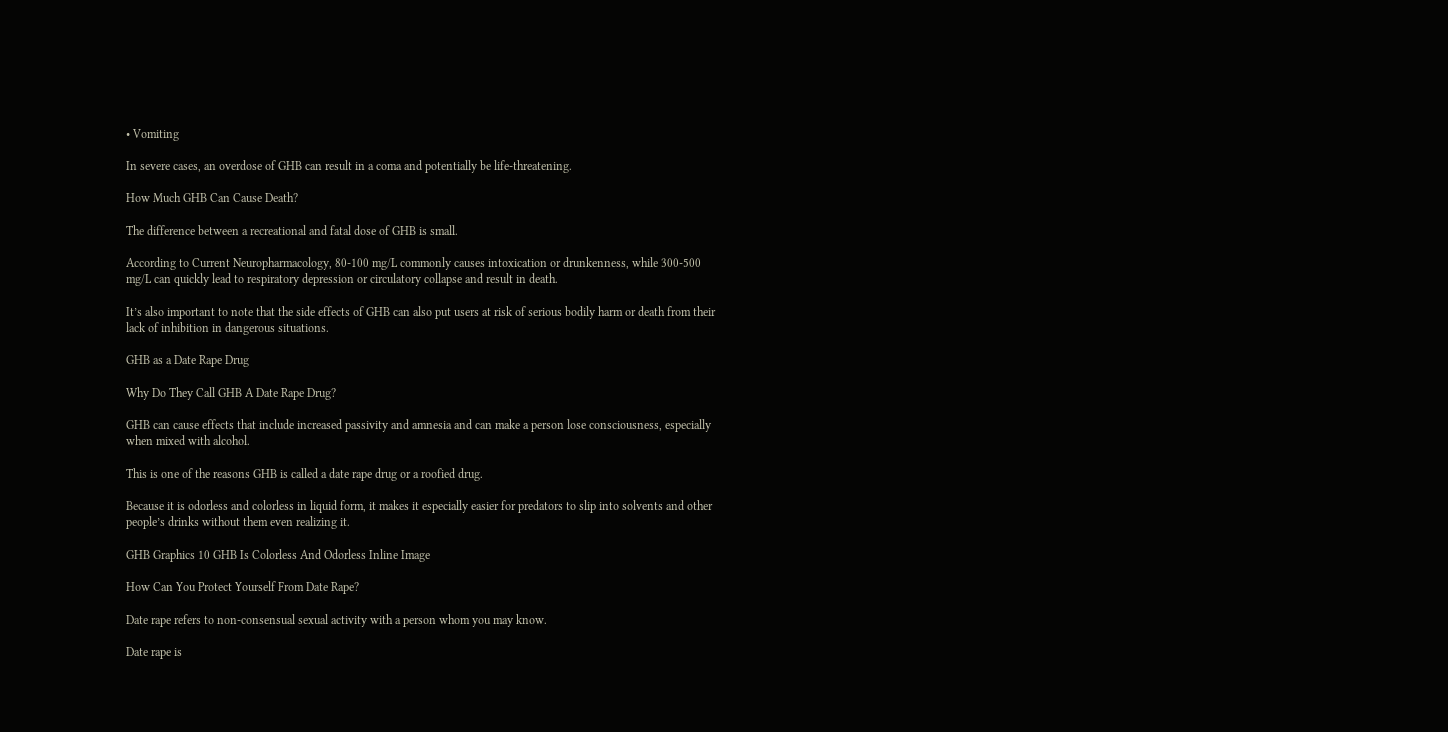• Vomiting

In severe cases, an overdose of GHB can result in a coma and potentially be life-threatening.

How Much GHB Can Cause Death?

The difference between a recreational and fatal dose of GHB is small.

According to Current Neuropharmacology, 80-100 mg/L commonly causes intoxication or drunkenness, while 300-500 mg/L can quickly lead to respiratory depression or circulatory collapse and result in death.

It’s also important to note that the side effects of GHB can also put users at risk of serious bodily harm or death from their lack of inhibition in dangerous situations.

GHB as a Date Rape Drug

Why Do They Call GHB A Date Rape Drug?

GHB can cause effects that include increased passivity and amnesia and can make a person lose consciousness, especially when mixed with alcohol.

This is one of the reasons GHB is called a date rape drug or a roofied drug.

Because it is odorless and colorless in liquid form, it makes it especially easier for predators to slip into solvents and other people’s drinks without them even realizing it.

GHB Graphics 10 GHB Is Colorless And Odorless Inline Image

How Can You Protect Yourself From Date Rape?

Date rape refers to non-consensual sexual activity with a person whom you may know.

Date rape is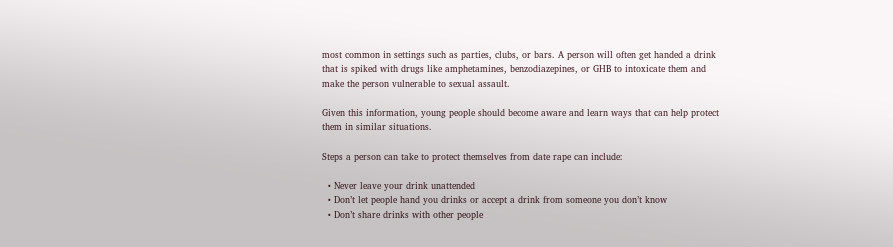most common in settings such as parties, clubs, or bars. A person will often get handed a drink that is spiked with drugs like amphetamines, benzodiazepines, or GHB to intoxicate them and make the person vulnerable to sexual assault.

Given this information, young people should become aware and learn ways that can help protect them in similar situations.

Steps a person can take to protect themselves from date rape can include:

  • Never leave your drink unattended
  • Don’t let people hand you drinks or accept a drink from someone you don’t know
  • Don’t share drinks with other people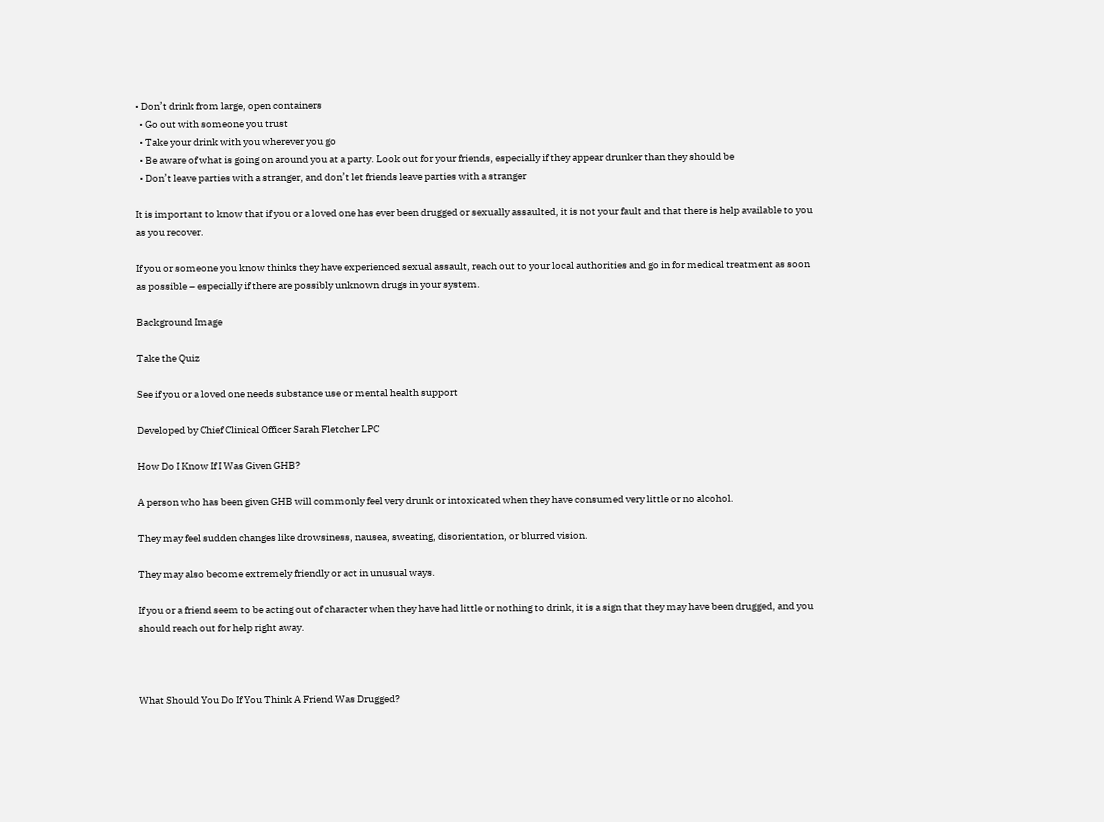• Don’t drink from large, open containers
  • Go out with someone you trust
  • Take your drink with you wherever you go
  • Be aware of what is going on around you at a party. Look out for your friends, especially if they appear drunker than they should be
  • Don’t leave parties with a stranger, and don’t let friends leave parties with a stranger

It is important to know that if you or a loved one has ever been drugged or sexually assaulted, it is not your fault and that there is help available to you as you recover.

If you or someone you know thinks they have experienced sexual assault, reach out to your local authorities and go in for medical treatment as soon as possible – especially if there are possibly unknown drugs in your system.

Background Image

Take the Quiz

See if you or a loved one needs substance use or mental health support

Developed by Chief Clinical Officer Sarah Fletcher LPC

How Do I Know If I Was Given GHB?

A person who has been given GHB will commonly feel very drunk or intoxicated when they have consumed very little or no alcohol.

They may feel sudden changes like drowsiness, nausea, sweating, disorientation, or blurred vision.

They may also become extremely friendly or act in unusual ways.

If you or a friend seem to be acting out of character when they have had little or nothing to drink, it is a sign that they may have been drugged, and you should reach out for help right away.



What Should You Do If You Think A Friend Was Drugged?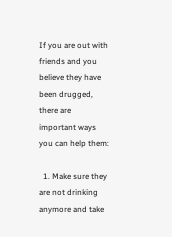If you are out with friends and you believe they have been drugged, there are important ways you can help them:

  1. Make sure they are not drinking anymore and take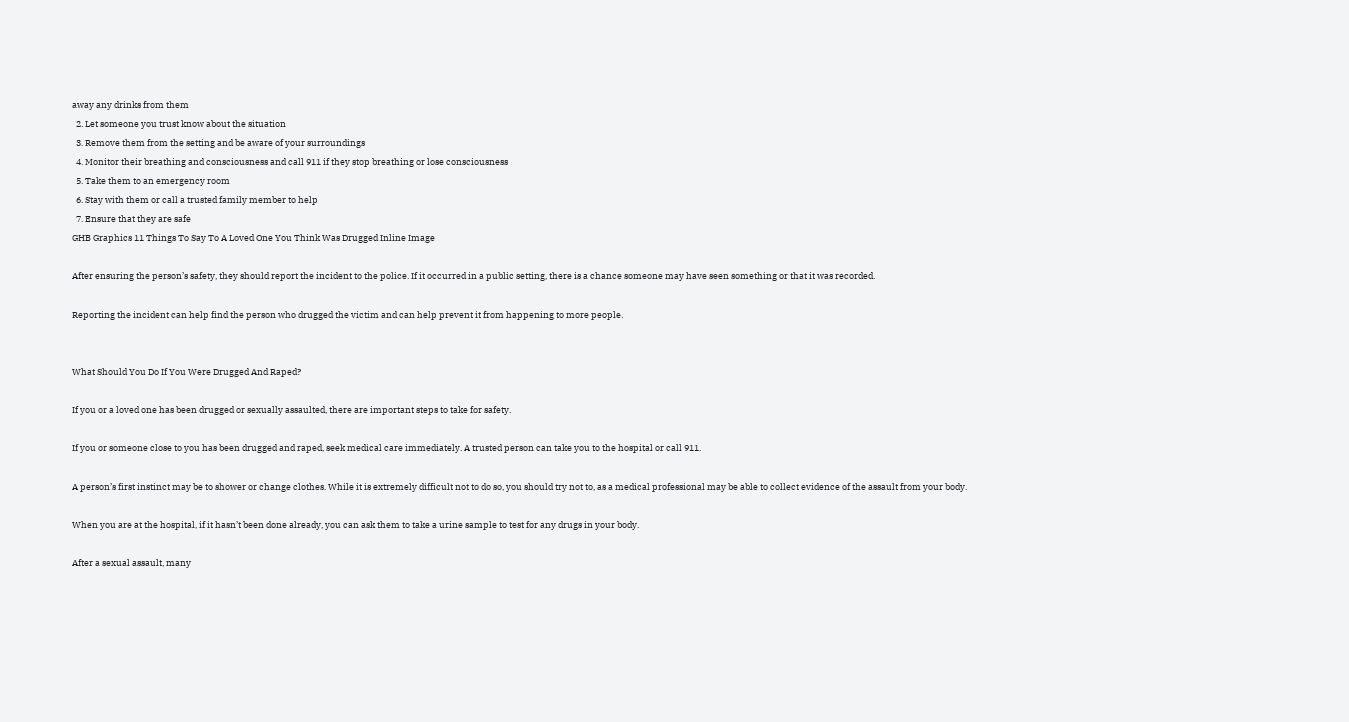away any drinks from them
  2. Let someone you trust know about the situation
  3. Remove them from the setting and be aware of your surroundings
  4. Monitor their breathing and consciousness and call 911 if they stop breathing or lose consciousness
  5. Take them to an emergency room
  6. Stay with them or call a trusted family member to help
  7. Ensure that they are safe
GHB Graphics 11 Things To Say To A Loved One You Think Was Drugged Inline Image

After ensuring the person’s safety, they should report the incident to the police. If it occurred in a public setting, there is a chance someone may have seen something or that it was recorded.

Reporting the incident can help find the person who drugged the victim and can help prevent it from happening to more people.


What Should You Do If You Were Drugged And Raped?

If you or a loved one has been drugged or sexually assaulted, there are important steps to take for safety.

If you or someone close to you has been drugged and raped, seek medical care immediately. A trusted person can take you to the hospital or call 911.

A person’s first instinct may be to shower or change clothes. While it is extremely difficult not to do so, you should try not to, as a medical professional may be able to collect evidence of the assault from your body.

When you are at the hospital, if it hasn’t been done already, you can ask them to take a urine sample to test for any drugs in your body.

After a sexual assault, many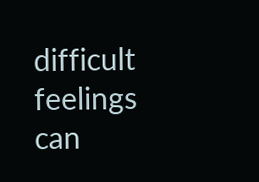difficult feelings can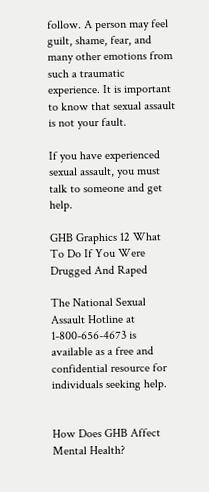follow. A person may feel guilt, shame, fear, and many other emotions from such a traumatic experience. It is important to know that sexual assault is not your fault.

If you have experienced sexual assault, you must talk to someone and get help.

GHB Graphics 12 What To Do If You Were Drugged And Raped

The National Sexual Assault Hotline at 1-800-656-4673 is available as a free and confidential resource for individuals seeking help.


How Does GHB Affect Mental Health?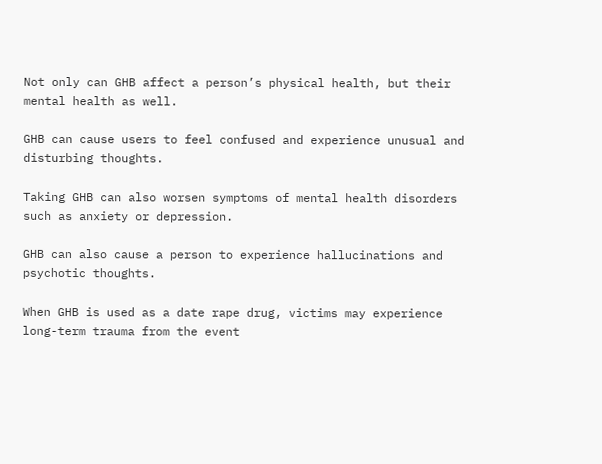Not only can GHB affect a person’s physical health, but their mental health as well.

GHB can cause users to feel confused and experience unusual and disturbing thoughts.

Taking GHB can also worsen symptoms of mental health disorders such as anxiety or depression.

GHB can also cause a person to experience hallucinations and psychotic thoughts.

When GHB is used as a date rape drug, victims may experience long-term trauma from the event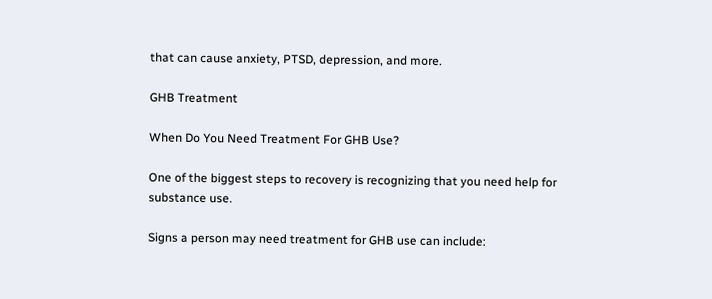that can cause anxiety, PTSD, depression, and more.

GHB Treatment

When Do You Need Treatment For GHB Use?

One of the biggest steps to recovery is recognizing that you need help for substance use.

Signs a person may need treatment for GHB use can include: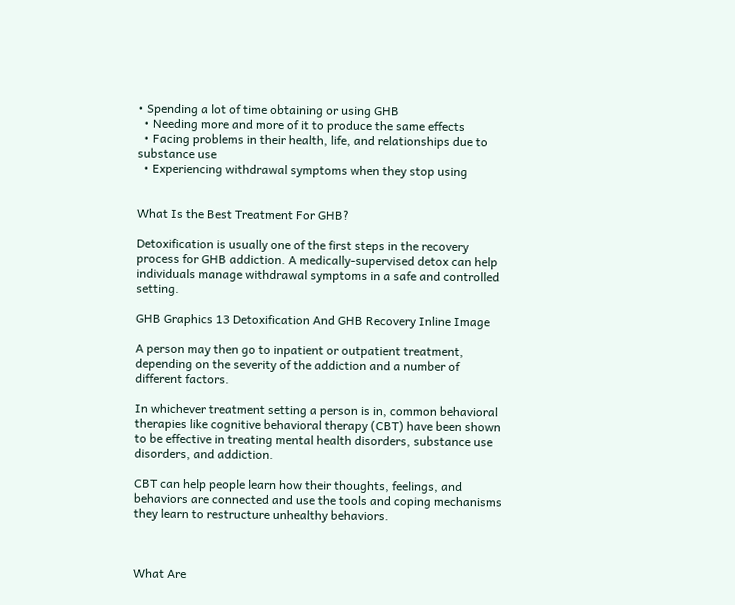• Spending a lot of time obtaining or using GHB
  • Needing more and more of it to produce the same effects
  • Facing problems in their health, life, and relationships due to substance use
  • Experiencing withdrawal symptoms when they stop using


What Is the Best Treatment For GHB?

Detoxification is usually one of the first steps in the recovery process for GHB addiction. A medically-supervised detox can help individuals manage withdrawal symptoms in a safe and controlled setting.

GHB Graphics 13 Detoxification And GHB Recovery Inline Image

A person may then go to inpatient or outpatient treatment, depending on the severity of the addiction and a number of different factors.

In whichever treatment setting a person is in, common behavioral therapies like cognitive behavioral therapy (CBT) have been shown to be effective in treating mental health disorders, substance use disorders, and addiction.

CBT can help people learn how their thoughts, feelings, and behaviors are connected and use the tools and coping mechanisms they learn to restructure unhealthy behaviors.



What Are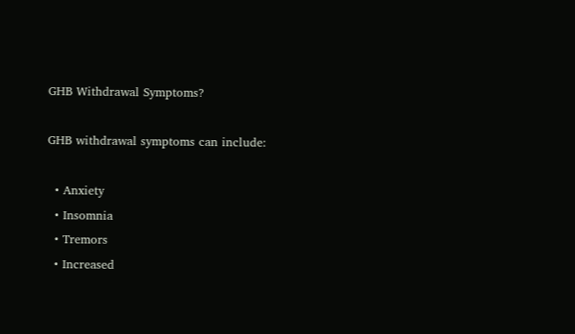GHB Withdrawal Symptoms?

GHB withdrawal symptoms can include:

  • Anxiety
  • Insomnia
  • Tremors
  • Increased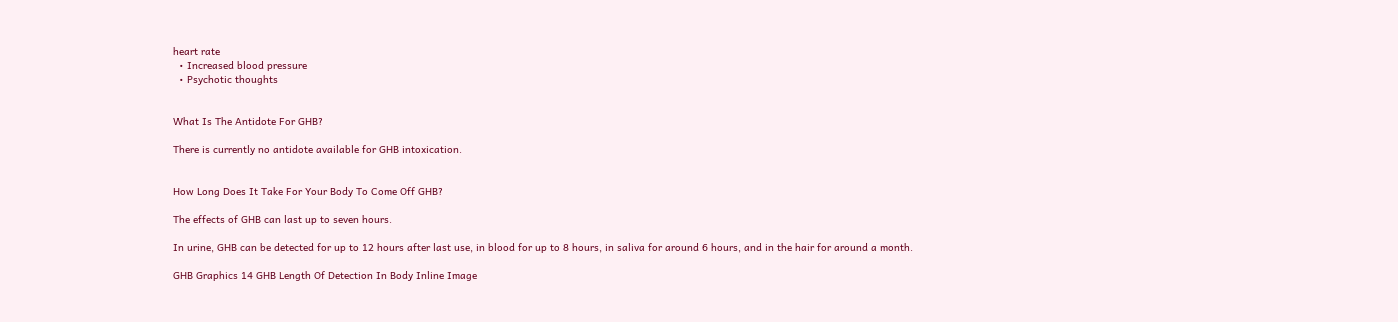heart rate
  • Increased blood pressure
  • Psychotic thoughts


What Is The Antidote For GHB?

There is currently no antidote available for GHB intoxication.


How Long Does It Take For Your Body To Come Off GHB?

The effects of GHB can last up to seven hours.

In urine, GHB can be detected for up to 12 hours after last use, in blood for up to 8 hours, in saliva for around 6 hours, and in the hair for around a month.

GHB Graphics 14 GHB Length Of Detection In Body Inline Image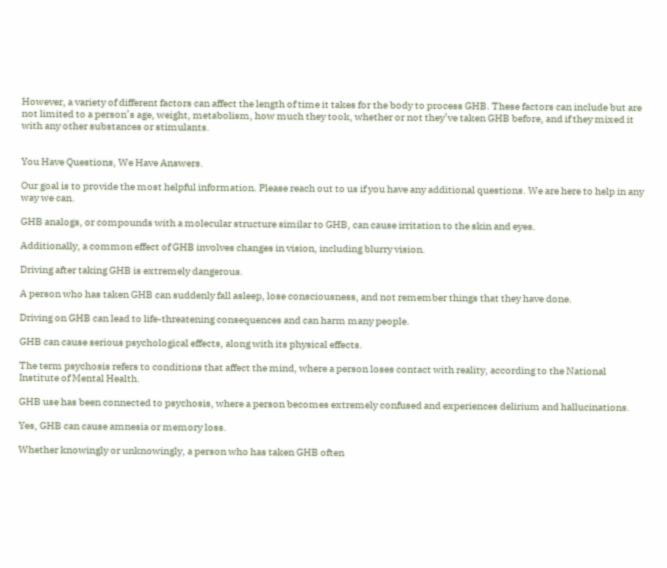However, a variety of different factors can affect the length of time it takes for the body to process GHB. These factors can include but are not limited to a person’s age, weight, metabolism, how much they took, whether or not they’ve taken GHB before, and if they mixed it with any other substances or stimulants.


You Have Questions, We Have Answers.

Our goal is to provide the most helpful information. Please reach out to us if you have any additional questions. We are here to help in any way we can.

GHB analogs, or compounds with a molecular structure similar to GHB, can cause irritation to the skin and eyes.

Additionally, a common effect of GHB involves changes in vision, including blurry vision.

Driving after taking GHB is extremely dangerous.

A person who has taken GHB can suddenly fall asleep, lose consciousness, and not remember things that they have done.

Driving on GHB can lead to life-threatening consequences and can harm many people.

GHB can cause serious psychological effects, along with its physical effects.

The term psychosis refers to conditions that affect the mind, where a person loses contact with reality, according to the National Institute of Mental Health.

GHB use has been connected to psychosis, where a person becomes extremely confused and experiences delirium and hallucinations.

Yes, GHB can cause amnesia or memory loss.

Whether knowingly or unknowingly, a person who has taken GHB often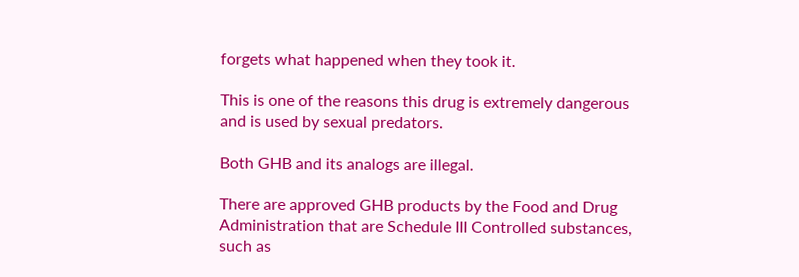forgets what happened when they took it.

This is one of the reasons this drug is extremely dangerous and is used by sexual predators.

Both GHB and its analogs are illegal.

There are approved GHB products by the Food and Drug Administration that are Schedule III Controlled substances, such as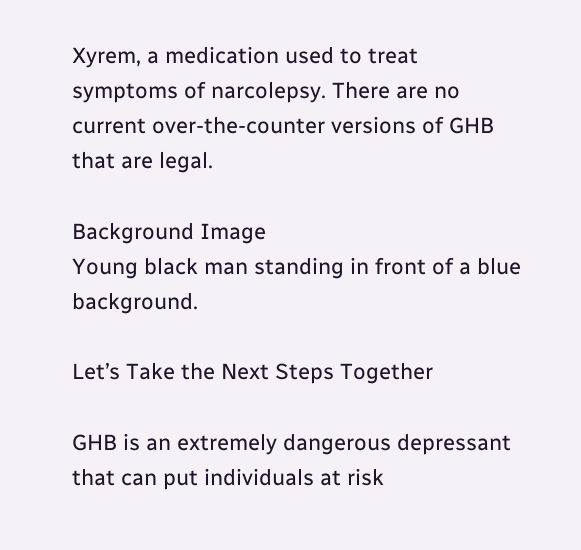Xyrem, a medication used to treat symptoms of narcolepsy. There are no current over-the-counter versions of GHB that are legal.

Background Image
Young black man standing in front of a blue background.

Let’s Take the Next Steps Together

GHB is an extremely dangerous depressant that can put individuals at risk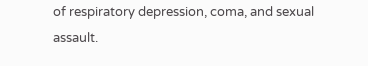of respiratory depression, coma, and sexual assault.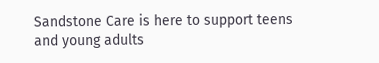Sandstone Care is here to support teens and young adults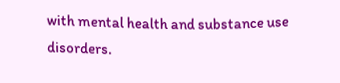with mental health and substance use disorders.